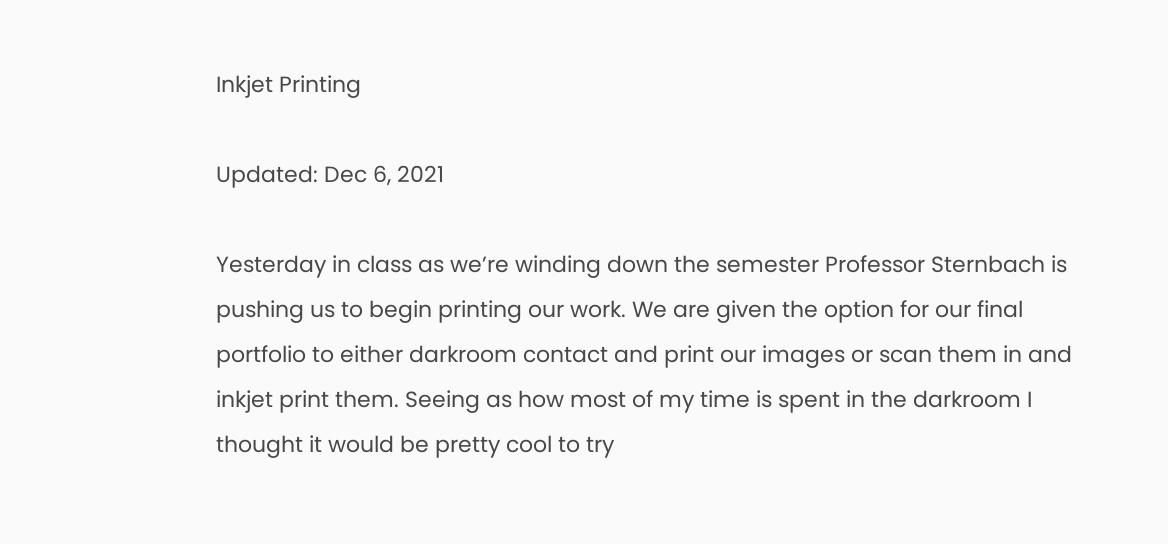Inkjet Printing

Updated: Dec 6, 2021

Yesterday in class as we’re winding down the semester Professor Sternbach is pushing us to begin printing our work. We are given the option for our final portfolio to either darkroom contact and print our images or scan them in and inkjet print them. Seeing as how most of my time is spent in the darkroom I thought it would be pretty cool to try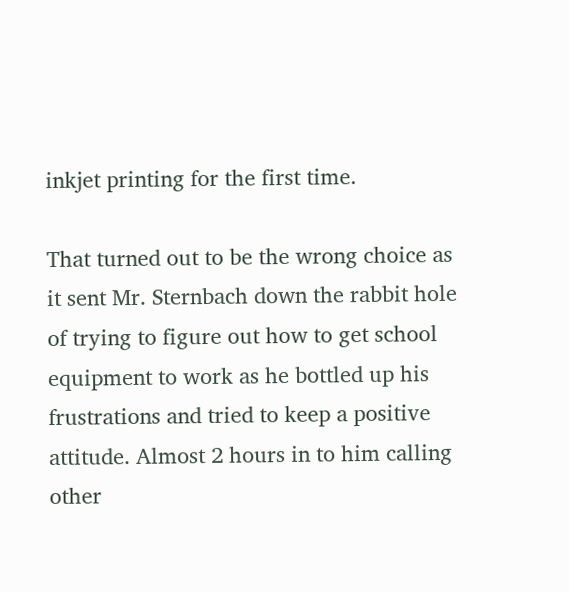inkjet printing for the first time.

That turned out to be the wrong choice as it sent Mr. Sternbach down the rabbit hole of trying to figure out how to get school equipment to work as he bottled up his frustrations and tried to keep a positive attitude. Almost 2 hours in to him calling other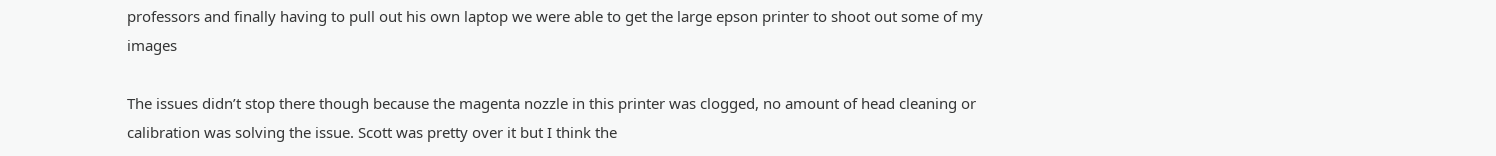professors and finally having to pull out his own laptop we were able to get the large epson printer to shoot out some of my images

The issues didn’t stop there though because the magenta nozzle in this printer was clogged, no amount of head cleaning or calibration was solving the issue. Scott was pretty over it but I think the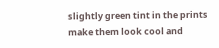slightly green tint in the prints make them look cool and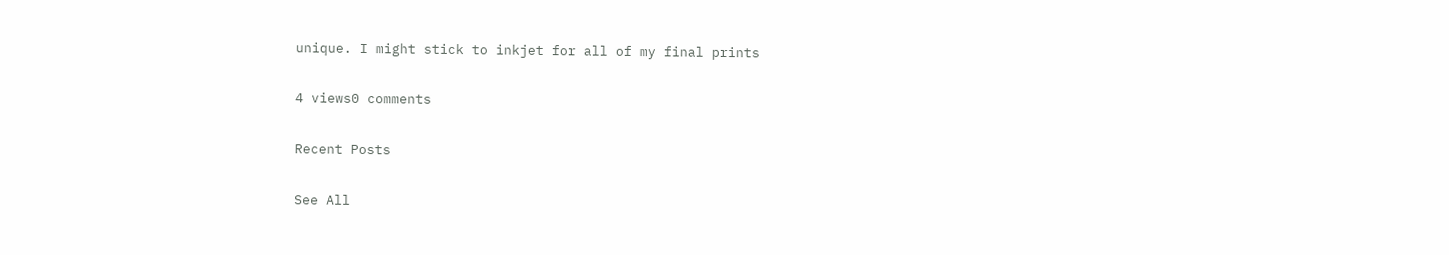unique. I might stick to inkjet for all of my final prints

4 views0 comments

Recent Posts

See All